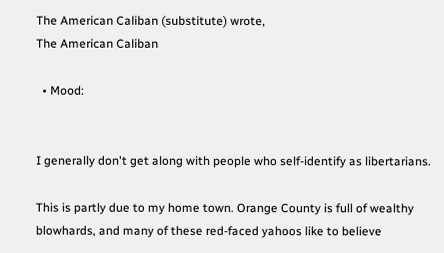The American Caliban (substitute) wrote,
The American Caliban

  • Mood:


I generally don't get along with people who self-identify as libertarians.

This is partly due to my home town. Orange County is full of wealthy blowhards, and many of these red-faced yahoos like to believe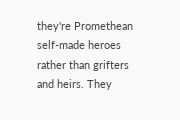they're Promethean self-made heroes rather than grifters and heirs. They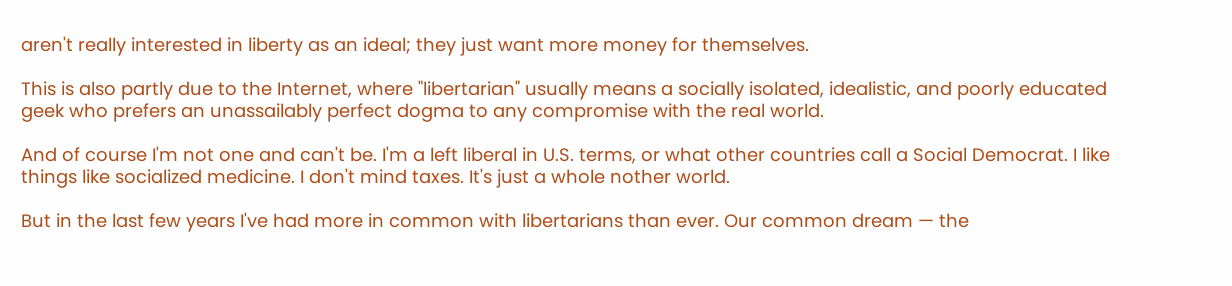aren't really interested in liberty as an ideal; they just want more money for themselves.

This is also partly due to the Internet, where "libertarian" usually means a socially isolated, idealistic, and poorly educated geek who prefers an unassailably perfect dogma to any compromise with the real world.

And of course I'm not one and can't be. I'm a left liberal in U.S. terms, or what other countries call a Social Democrat. I like things like socialized medicine. I don't mind taxes. It's just a whole nother world.

But in the last few years I've had more in common with libertarians than ever. Our common dream — the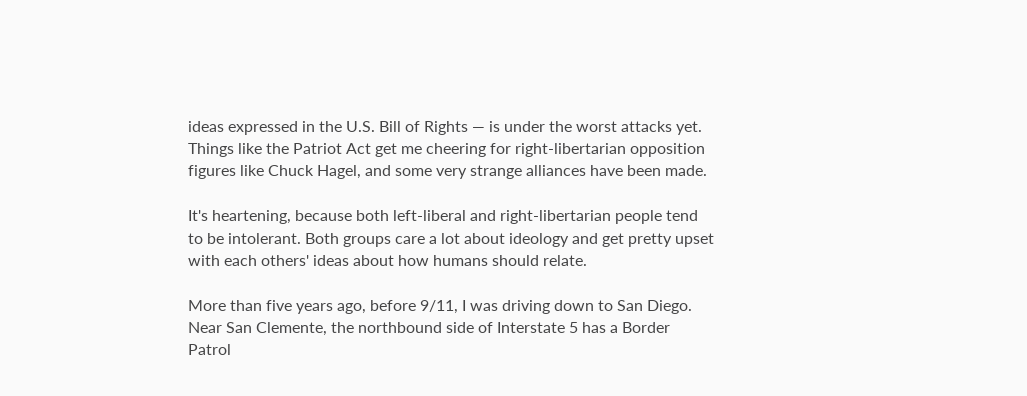ideas expressed in the U.S. Bill of Rights — is under the worst attacks yet. Things like the Patriot Act get me cheering for right-libertarian opposition figures like Chuck Hagel, and some very strange alliances have been made.

It's heartening, because both left-liberal and right-libertarian people tend to be intolerant. Both groups care a lot about ideology and get pretty upset with each others' ideas about how humans should relate.

More than five years ago, before 9/11, I was driving down to San Diego. Near San Clemente, the northbound side of Interstate 5 has a Border Patrol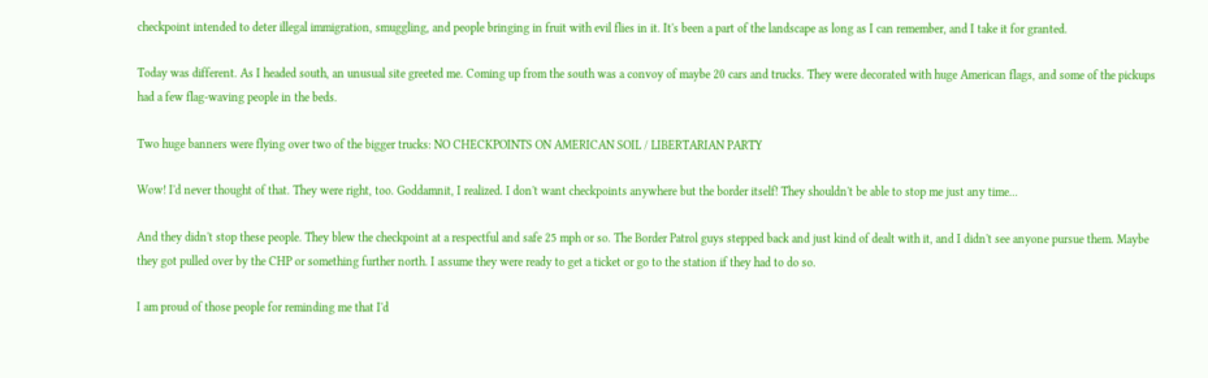checkpoint intended to deter illegal immigration, smuggling, and people bringing in fruit with evil flies in it. It's been a part of the landscape as long as I can remember, and I take it for granted.

Today was different. As I headed south, an unusual site greeted me. Coming up from the south was a convoy of maybe 20 cars and trucks. They were decorated with huge American flags, and some of the pickups had a few flag-waving people in the beds.

Two huge banners were flying over two of the bigger trucks: NO CHECKPOINTS ON AMERICAN SOIL / LIBERTARIAN PARTY

Wow! I'd never thought of that. They were right, too. Goddamnit, I realized. I don't want checkpoints anywhere but the border itself! They shouldn't be able to stop me just any time...

And they didn't stop these people. They blew the checkpoint at a respectful and safe 25 mph or so. The Border Patrol guys stepped back and just kind of dealt with it, and I didn't see anyone pursue them. Maybe they got pulled over by the CHP or something further north. I assume they were ready to get a ticket or go to the station if they had to do so.

I am proud of those people for reminding me that I'd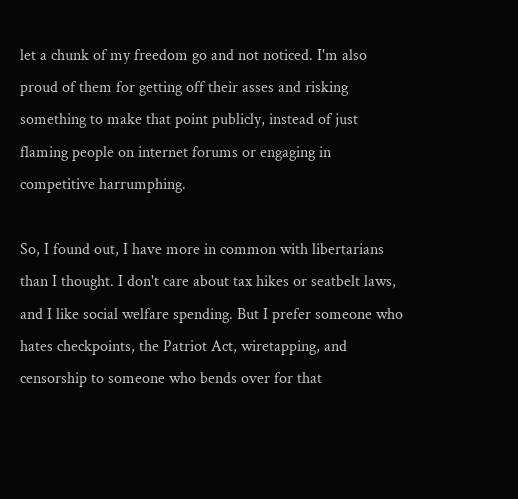let a chunk of my freedom go and not noticed. I'm also proud of them for getting off their asses and risking something to make that point publicly, instead of just flaming people on internet forums or engaging in competitive harrumphing.

So, I found out, I have more in common with libertarians than I thought. I don't care about tax hikes or seatbelt laws, and I like social welfare spending. But I prefer someone who hates checkpoints, the Patriot Act, wiretapping, and censorship to someone who bends over for that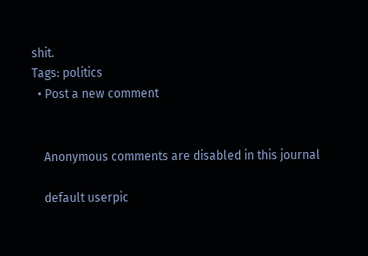shit.
Tags: politics
  • Post a new comment


    Anonymous comments are disabled in this journal

    default userpic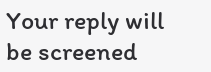Your reply will be screened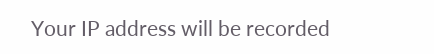Your IP address will be recorded